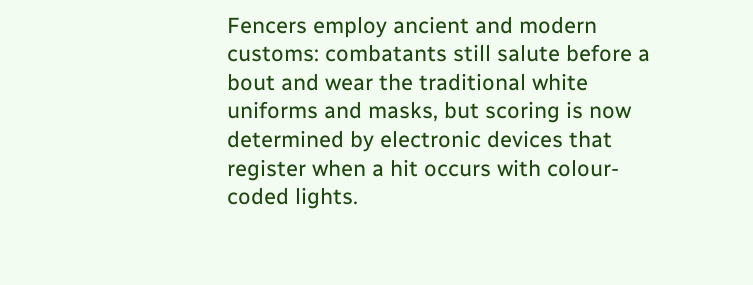Fencers employ ancient and modern customs: combatants still salute before a bout and wear the traditional white uniforms and masks, but scoring is now determined by electronic devices that register when a hit occurs with colour-coded lights.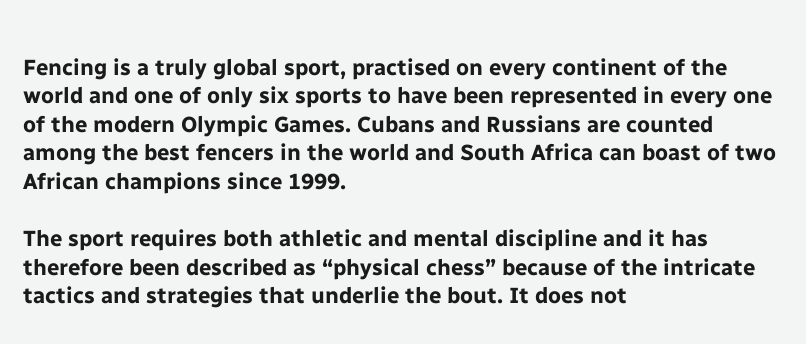Fencing is a truly global sport, practised on every continent of the world and one of only six sports to have been represented in every one of the modern Olympic Games. Cubans and Russians are counted among the best fencers in the world and South Africa can boast of two African champions since 1999.

The sport requires both athletic and mental discipline and it has therefore been described as “physical chess” because of the intricate tactics and strategies that underlie the bout. It does not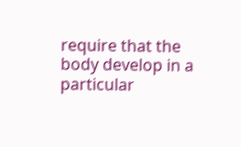require that the body develop in a particular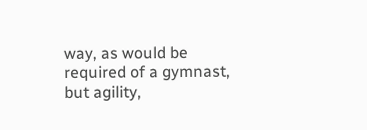way, as would be required of a gymnast, but agility,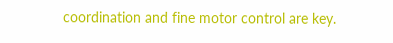coordination and fine motor control are key.